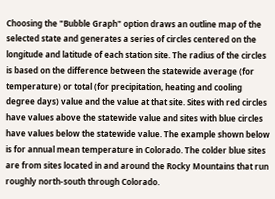Choosing the "Bubble Graph" option draws an outline map of the selected state and generates a series of circles centered on the longitude and latitude of each station site. The radius of the circles is based on the difference between the statewide average (for temperature) or total (for precipitation, heating and cooling degree days) value and the value at that site. Sites with red circles have values above the statewide value and sites with blue circles have values below the statewide value. The example shown below is for annual mean temperature in Colorado. The colder blue sites are from sites located in and around the Rocky Mountains that run roughly north-south through Colorado.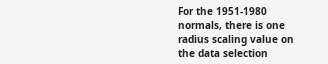For the 1951-1980 normals, there is one radius scaling value on the data selection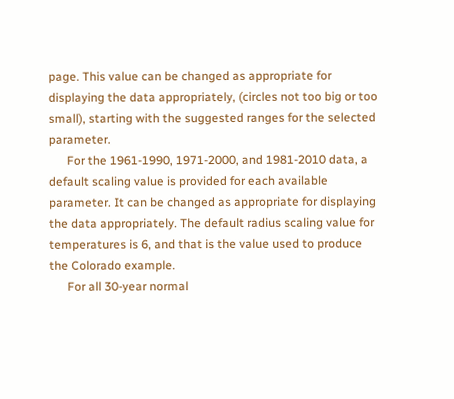page. This value can be changed as appropriate for displaying the data appropriately, (circles not too big or too small), starting with the suggested ranges for the selected parameter.
      For the 1961-1990, 1971-2000, and 1981-2010 data, a default scaling value is provided for each available parameter. It can be changed as appropriate for displaying the data appropriately. The default radius scaling value for temperatures is 6, and that is the value used to produce the Colorado example.
      For all 30-year normal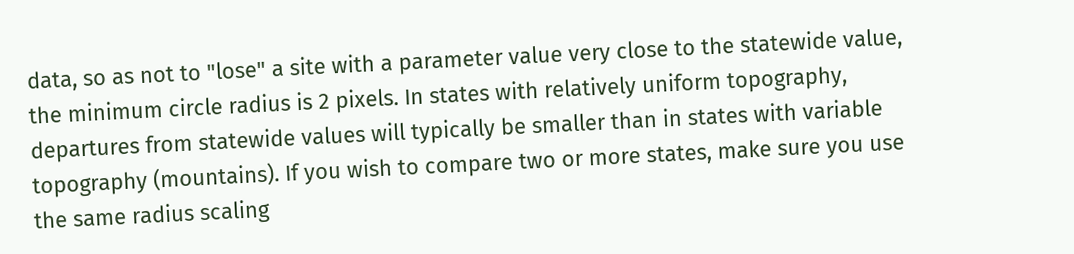data, so as not to "lose" a site with a parameter value very close to the statewide value, the minimum circle radius is 2 pixels. In states with relatively uniform topography, departures from statewide values will typically be smaller than in states with variable topography (mountains). If you wish to compare two or more states, make sure you use the same radius scaling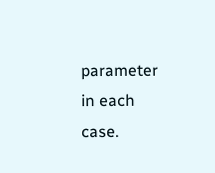parameter in each case.